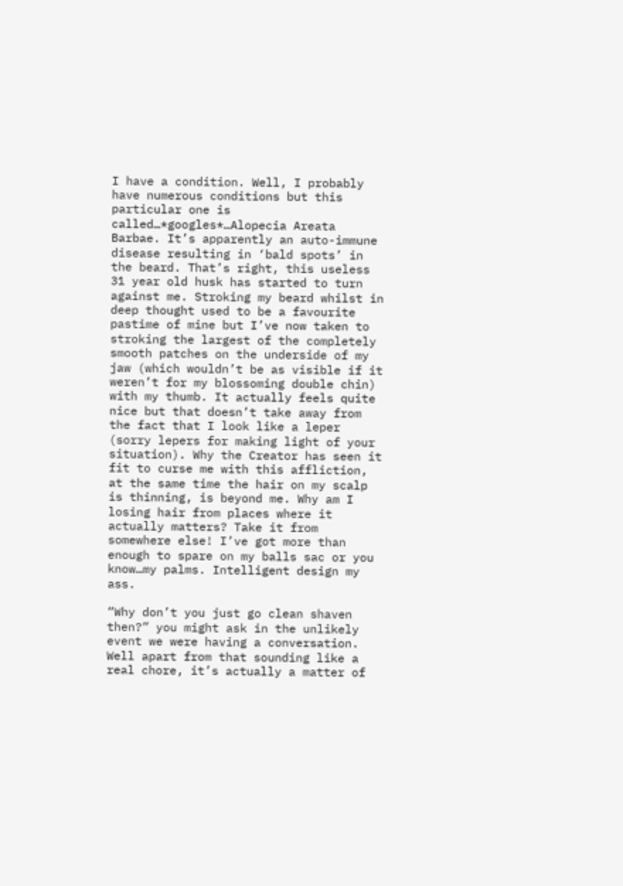I have a condition. Well, I probably have numerous conditions but this particular one is called…*googles*…Alopecia Areata Barbae. It’s apparently an auto-immune disease resulting in ‘bald spots’ in the beard. That’s right, this useless 31 year old husk has started to turn against me. Stroking my beard whilst in deep thought used to be a favourite pastime of mine but I’ve now taken to stroking the largest of the completely smooth patches on the underside of my jaw (which wouldn’t be as visible if it weren’t for my blossoming double chin) with my thumb. It actually feels quite nice but that doesn’t take away from the fact that I look like a leper (sorry lepers for making light of your situation). Why the Creator has seen it fit to curse me with this affliction, at the same time the hair on my scalp is thinning, is beyond me. Why am I losing hair from places where it actually matters? Take it from somewhere else! I’ve got more than enough to spare on my balls sac or you know…my palms. Intelligent design my ass.

“Why don’t you just go clean shaven then?” you might ask in the unlikely event we were having a conversation. Well apart from that sounding like a real chore, it’s actually a matter of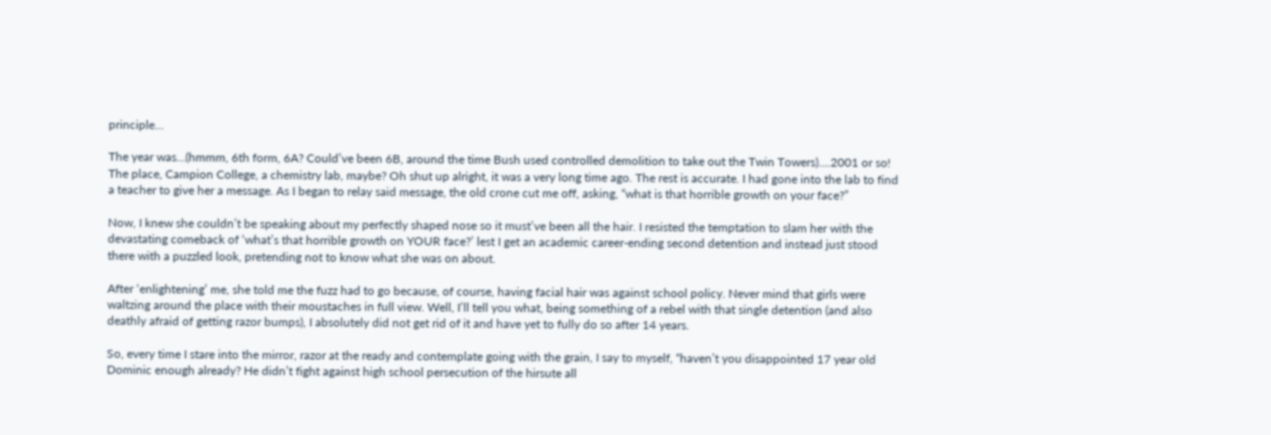principle…

The year was…(hmmm, 6th form, 6A? Could’ve been 6B, around the time Bush used controlled demolition to take out the Twin Towers)….2001 or so! The place, Campion College, a chemistry lab, maybe? Oh shut up alright, it was a very long time ago. The rest is accurate. I had gone into the lab to find a teacher to give her a message. As I began to relay said message, the old crone cut me off, asking, “what is that horrible growth on your face?”

Now, I knew she couldn’t be speaking about my perfectly shaped nose so it must’ve been all the hair. I resisted the temptation to slam her with the devastating comeback of ‘what’s that horrible growth on YOUR face?’ lest I get an academic career-ending second detention and instead just stood there with a puzzled look, pretending not to know what she was on about.

After ‘enlightening’ me, she told me the fuzz had to go because, of course, having facial hair was against school policy. Never mind that girls were waltzing around the place with their moustaches in full view. Well, I’ll tell you what, being something of a rebel with that single detention (and also deathly afraid of getting razor bumps), I absolutely did not get rid of it and have yet to fully do so after 14 years.

So, every time I stare into the mirror, razor at the ready and contemplate going with the grain, I say to myself, “haven’t you disappointed 17 year old Dominic enough already? He didn’t fight against high school persecution of the hirsute all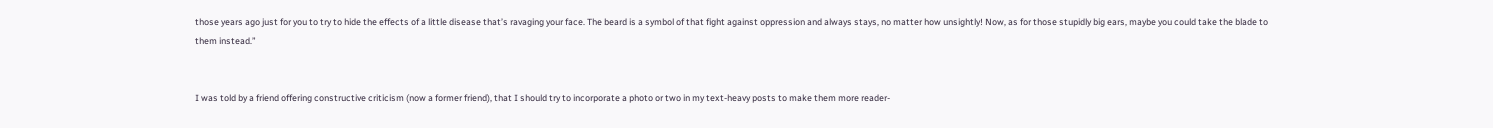those years ago just for you to try to hide the effects of a little disease that’s ravaging your face. The beard is a symbol of that fight against oppression and always stays, no matter how unsightly! Now, as for those stupidly big ears, maybe you could take the blade to them instead.”


I was told by a friend offering constructive criticism (now a former friend), that I should try to incorporate a photo or two in my text-heavy posts to make them more reader-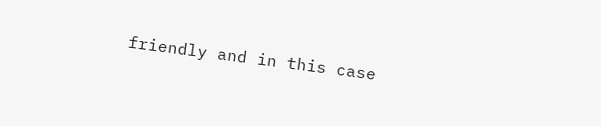friendly and in this case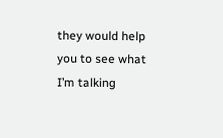they would help you to see what I’m talking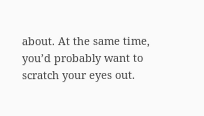about. At the same time, you’d probably want to scratch your eyes out.